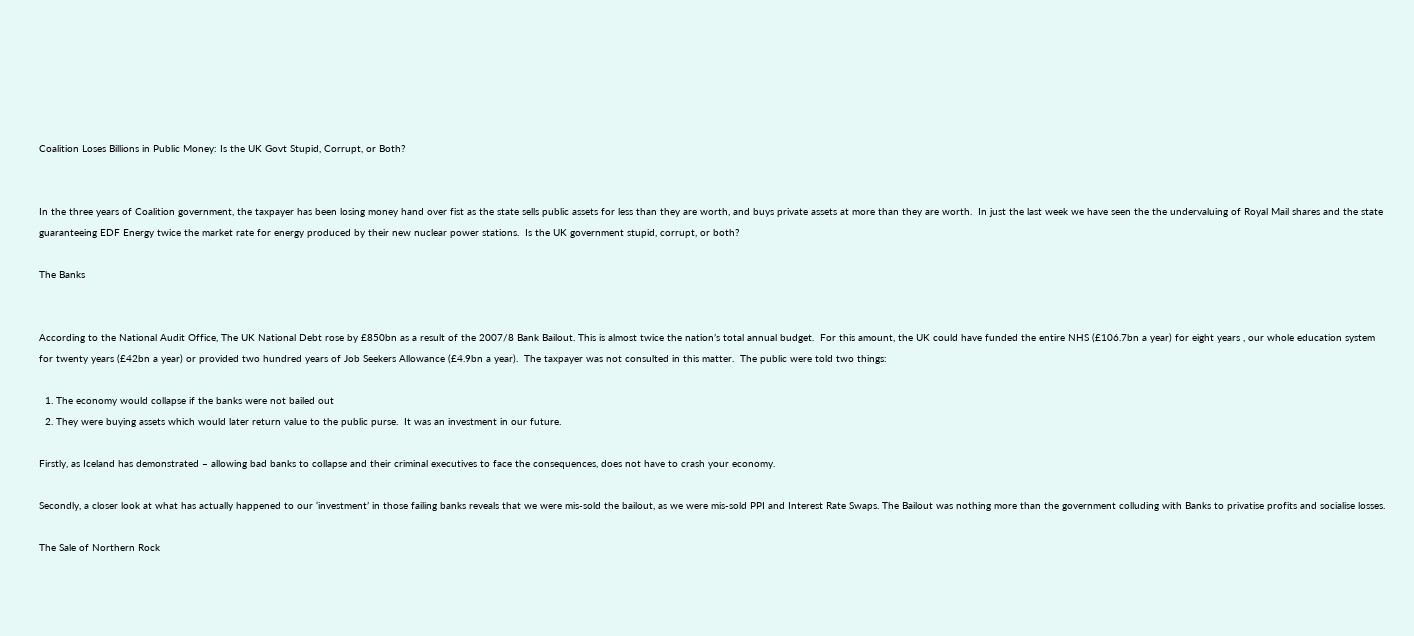Coalition Loses Billions in Public Money: Is the UK Govt Stupid, Corrupt, or Both?


In the three years of Coalition government, the taxpayer has been losing money hand over fist as the state sells public assets for less than they are worth, and buys private assets at more than they are worth.  In just the last week we have seen the the undervaluing of Royal Mail shares and the state guaranteeing EDF Energy twice the market rate for energy produced by their new nuclear power stations.  Is the UK government stupid, corrupt, or both?

The Banks


According to the National Audit Office, The UK National Debt rose by £850bn as a result of the 2007/8 Bank Bailout. This is almost twice the nation’s total annual budget.  For this amount, the UK could have funded the entire NHS (£106.7bn a year) for eight years , our whole education system for twenty years (£42bn a year) or provided two hundred years of Job Seekers Allowance (£4.9bn a year).  The taxpayer was not consulted in this matter.  The public were told two things:

  1. The economy would collapse if the banks were not bailed out
  2. They were buying assets which would later return value to the public purse.  It was an investment in our future.

Firstly, as Iceland has demonstrated – allowing bad banks to collapse and their criminal executives to face the consequences, does not have to crash your economy.

Secondly, a closer look at what has actually happened to our ‘investment’ in those failing banks reveals that we were mis-sold the bailout, as we were mis-sold PPI and Interest Rate Swaps. The Bailout was nothing more than the government colluding with Banks to privatise profits and socialise losses.

The Sale of Northern Rock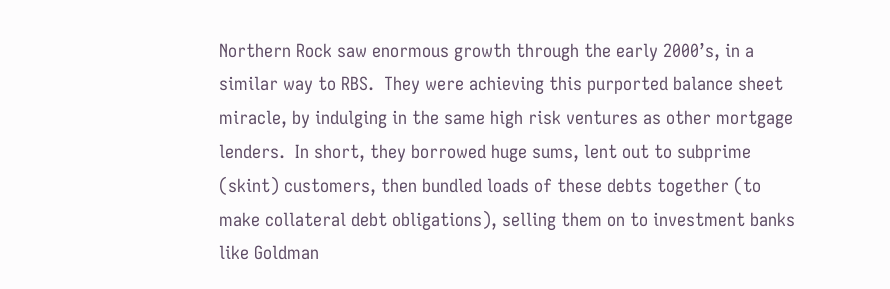Northern Rock saw enormous growth through the early 2000’s, in a similar way to RBS.  They were achieving this purported balance sheet miracle, by indulging in the same high risk ventures as other mortgage lenders.  In short, they borrowed huge sums, lent out to subprime (skint) customers, then bundled loads of these debts together (to make collateral debt obligations), selling them on to investment banks like Goldman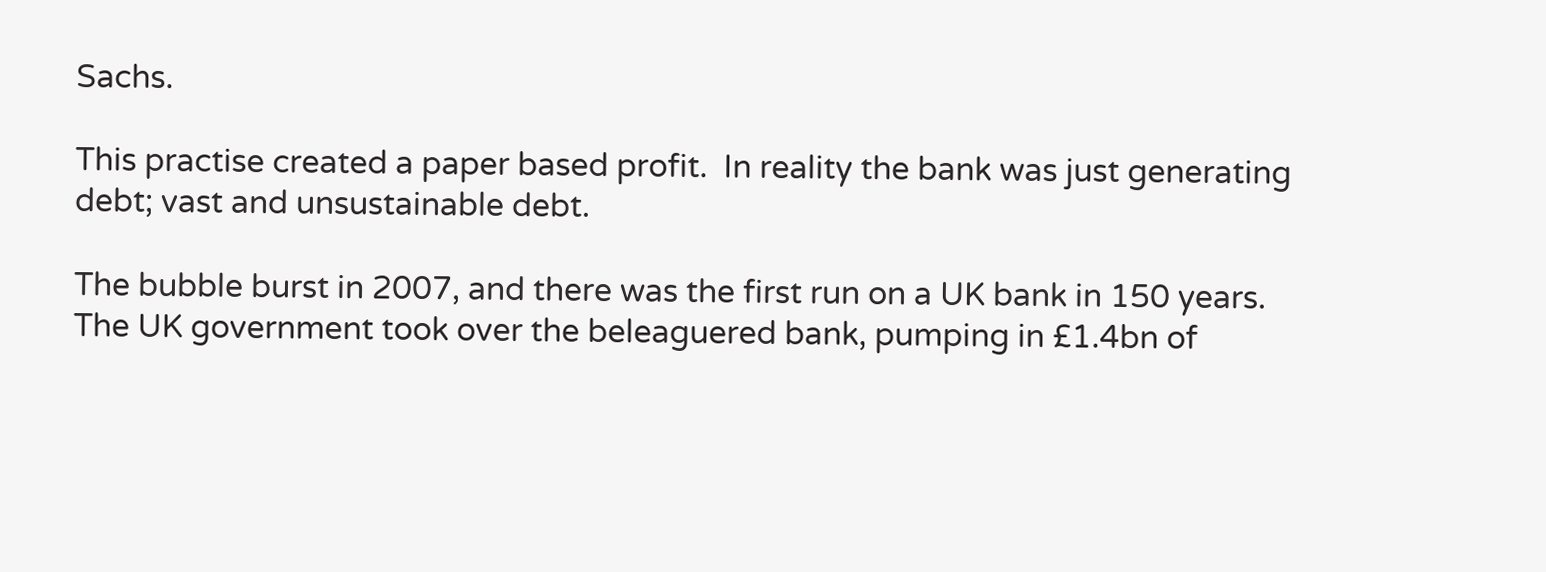Sachs.

This practise created a paper based profit.  In reality the bank was just generating debt; vast and unsustainable debt.

The bubble burst in 2007, and there was the first run on a UK bank in 150 years.  The UK government took over the beleaguered bank, pumping in £1.4bn of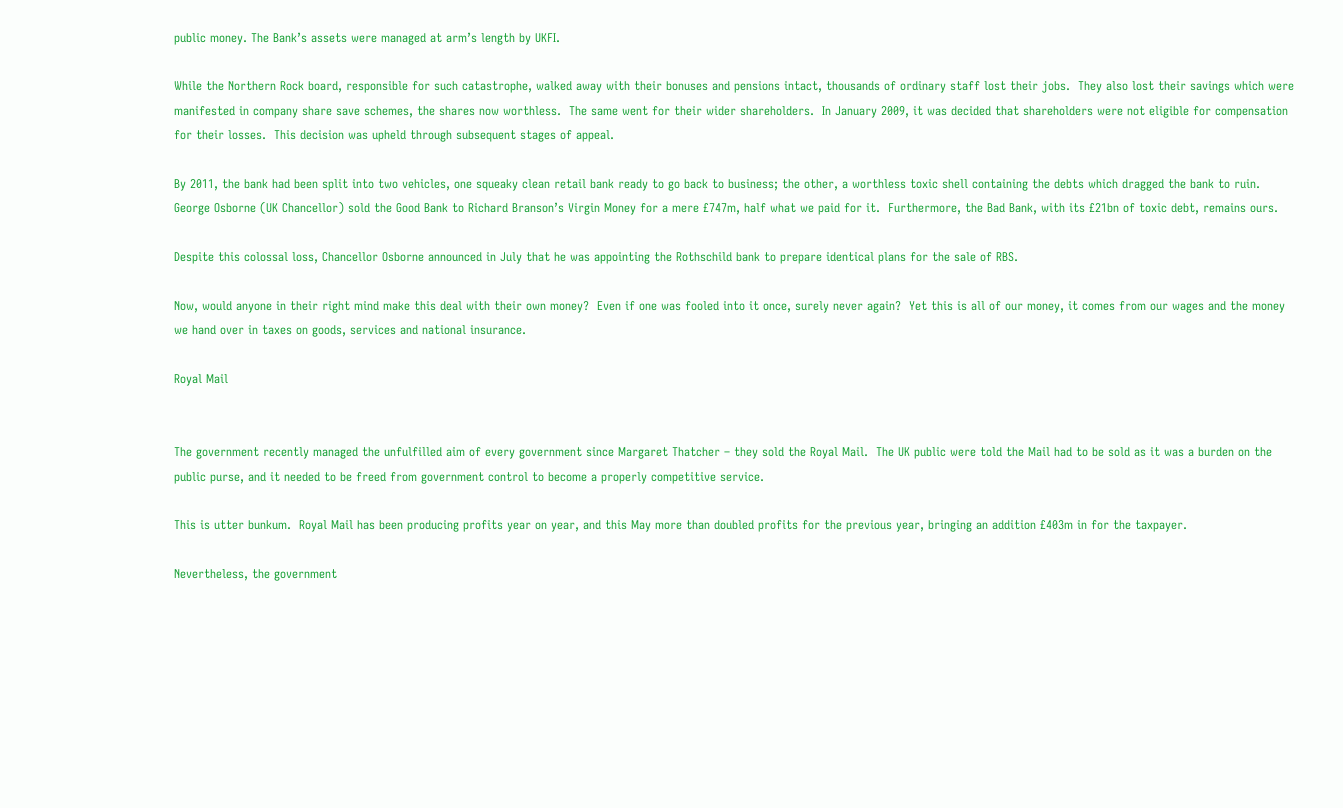public money. The Bank’s assets were managed at arm’s length by UKFI.

While the Northern Rock board, responsible for such catastrophe, walked away with their bonuses and pensions intact, thousands of ordinary staff lost their jobs.  They also lost their savings which were manifested in company share save schemes, the shares now worthless.  The same went for their wider shareholders.  In January 2009, it was decided that shareholders were not eligible for compensation for their losses.  This decision was upheld through subsequent stages of appeal.

By 2011, the bank had been split into two vehicles, one squeaky clean retail bank ready to go back to business; the other, a worthless toxic shell containing the debts which dragged the bank to ruin.  George Osborne (UK Chancellor) sold the Good Bank to Richard Branson’s Virgin Money for a mere £747m, half what we paid for it.  Furthermore, the Bad Bank, with its £21bn of toxic debt, remains ours.

Despite this colossal loss, Chancellor Osborne announced in July that he was appointing the Rothschild bank to prepare identical plans for the sale of RBS.

Now, would anyone in their right mind make this deal with their own money?  Even if one was fooled into it once, surely never again?  Yet this is all of our money, it comes from our wages and the money we hand over in taxes on goods, services and national insurance.

Royal Mail


The government recently managed the unfulfilled aim of every government since Margaret Thatcher – they sold the Royal Mail.  The UK public were told the Mail had to be sold as it was a burden on the public purse, and it needed to be freed from government control to become a properly competitive service.

This is utter bunkum.  Royal Mail has been producing profits year on year, and this May more than doubled profits for the previous year, bringing an addition £403m in for the taxpayer.

Nevertheless, the government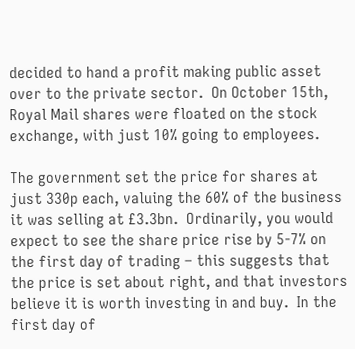decided to hand a profit making public asset over to the private sector.  On October 15th, Royal Mail shares were floated on the stock exchange, with just 10% going to employees.

The government set the price for shares at just 330p each, valuing the 60% of the business it was selling at £3.3bn.  Ordinarily, you would expect to see the share price rise by 5-7% on the first day of trading – this suggests that the price is set about right, and that investors believe it is worth investing in and buy.  In the first day of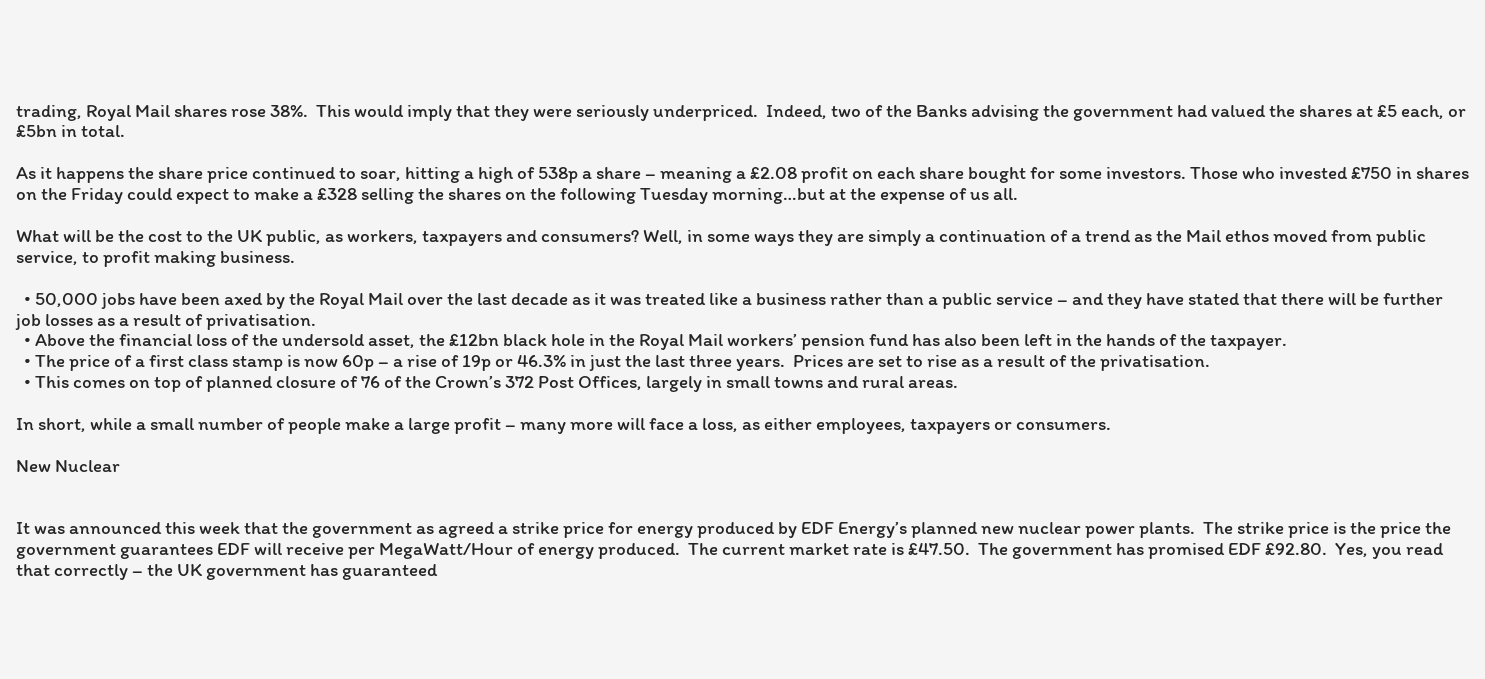trading, Royal Mail shares rose 38%.  This would imply that they were seriously underpriced.  Indeed, two of the Banks advising the government had valued the shares at £5 each, or £5bn in total.

As it happens the share price continued to soar, hitting a high of 538p a share – meaning a £2.08 profit on each share bought for some investors. Those who invested £750 in shares on the Friday could expect to make a £328 selling the shares on the following Tuesday morning…but at the expense of us all.

What will be the cost to the UK public, as workers, taxpayers and consumers? Well, in some ways they are simply a continuation of a trend as the Mail ethos moved from public service, to profit making business.

  • 50,000 jobs have been axed by the Royal Mail over the last decade as it was treated like a business rather than a public service – and they have stated that there will be further job losses as a result of privatisation.
  • Above the financial loss of the undersold asset, the £12bn black hole in the Royal Mail workers’ pension fund has also been left in the hands of the taxpayer.
  • The price of a first class stamp is now 60p – a rise of 19p or 46.3% in just the last three years.  Prices are set to rise as a result of the privatisation.
  • This comes on top of planned closure of 76 of the Crown’s 372 Post Offices, largely in small towns and rural areas.

In short, while a small number of people make a large profit – many more will face a loss, as either employees, taxpayers or consumers.

New Nuclear


It was announced this week that the government as agreed a strike price for energy produced by EDF Energy’s planned new nuclear power plants.  The strike price is the price the government guarantees EDF will receive per MegaWatt/Hour of energy produced.  The current market rate is £47.50.  The government has promised EDF £92.80.  Yes, you read that correctly – the UK government has guaranteed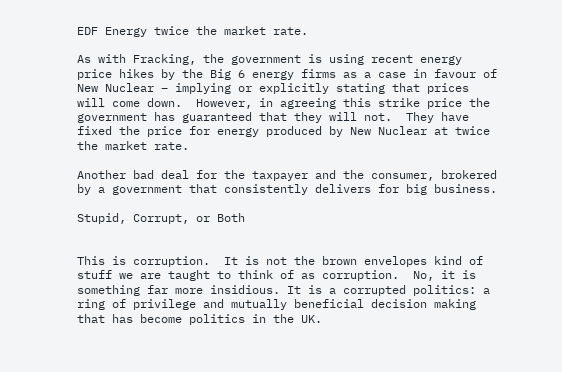EDF Energy twice the market rate.

As with Fracking, the government is using recent energy price hikes by the Big 6 energy firms as a case in favour of New Nuclear – implying or explicitly stating that prices will come down.  However, in agreeing this strike price the government has guaranteed that they will not.  They have fixed the price for energy produced by New Nuclear at twice the market rate.

Another bad deal for the taxpayer and the consumer, brokered by a government that consistently delivers for big business.

Stupid, Corrupt, or Both


This is corruption.  It is not the brown envelopes kind of stuff we are taught to think of as corruption.  No, it is something far more insidious. It is a corrupted politics: a ring of privilege and mutually beneficial decision making that has become politics in the UK.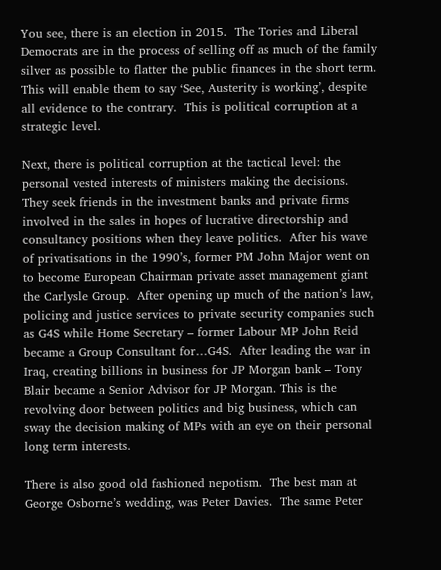You see, there is an election in 2015.  The Tories and Liberal Democrats are in the process of selling off as much of the family silver as possible to flatter the public finances in the short term.  This will enable them to say ‘See, Austerity is working’, despite all evidence to the contrary.  This is political corruption at a strategic level.

Next, there is political corruption at the tactical level: the personal vested interests of ministers making the decisions.  They seek friends in the investment banks and private firms involved in the sales in hopes of lucrative directorship and consultancy positions when they leave politics.  After his wave of privatisations in the 1990’s, former PM John Major went on to become European Chairman private asset management giant the Carlysle Group.  After opening up much of the nation’s law, policing and justice services to private security companies such as G4S while Home Secretary – former Labour MP John Reid became a Group Consultant for…G4S.  After leading the war in Iraq, creating billions in business for JP Morgan bank – Tony Blair became a Senior Advisor for JP Morgan. This is the revolving door between politics and big business, which can sway the decision making of MPs with an eye on their personal long term interests.

There is also good old fashioned nepotism.  The best man at George Osborne’s wedding, was Peter Davies.  The same Peter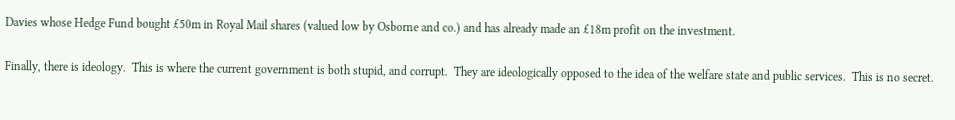Davies whose Hedge Fund bought £50m in Royal Mail shares (valued low by Osborne and co.) and has already made an £18m profit on the investment.

Finally, there is ideology.  This is where the current government is both stupid, and corrupt.  They are ideologically opposed to the idea of the welfare state and public services.  This is no secret.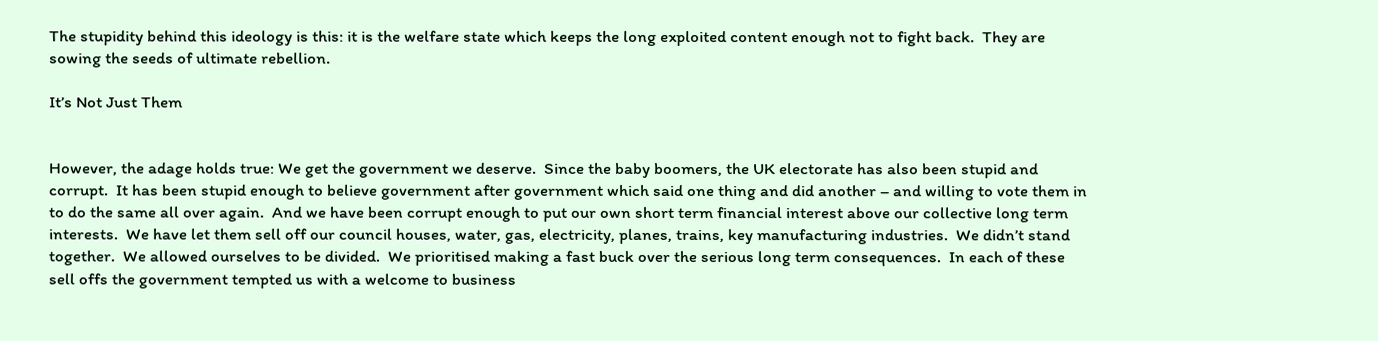The stupidity behind this ideology is this: it is the welfare state which keeps the long exploited content enough not to fight back.  They are sowing the seeds of ultimate rebellion.

It’s Not Just Them


However, the adage holds true: We get the government we deserve.  Since the baby boomers, the UK electorate has also been stupid and corrupt.  It has been stupid enough to believe government after government which said one thing and did another – and willing to vote them in to do the same all over again.  And we have been corrupt enough to put our own short term financial interest above our collective long term interests.  We have let them sell off our council houses, water, gas, electricity, planes, trains, key manufacturing industries.  We didn’t stand together.  We allowed ourselves to be divided.  We prioritised making a fast buck over the serious long term consequences.  In each of these sell offs the government tempted us with a welcome to business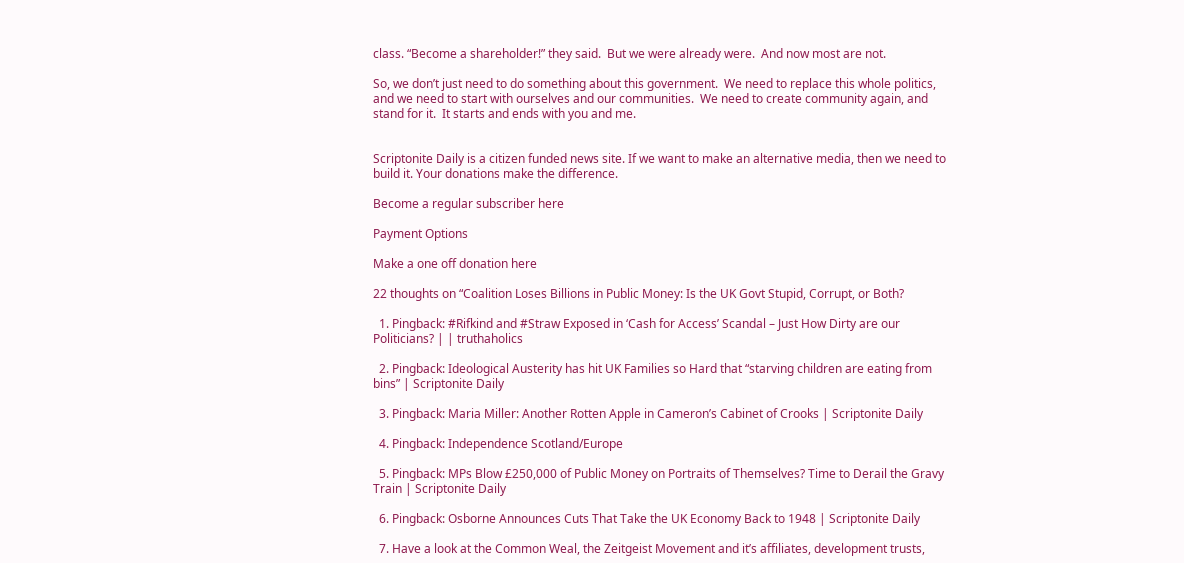class. “Become a shareholder!” they said.  But we were already were.  And now most are not.

So, we don’t just need to do something about this government.  We need to replace this whole politics, and we need to start with ourselves and our communities.  We need to create community again, and stand for it.  It starts and ends with you and me.


Scriptonite Daily is a citizen funded news site. If we want to make an alternative media, then we need to build it. Your donations make the difference.

Become a regular subscriber here

Payment Options

Make a one off donation here

22 thoughts on “Coalition Loses Billions in Public Money: Is the UK Govt Stupid, Corrupt, or Both?

  1. Pingback: #Rifkind and #Straw Exposed in ‘Cash for Access’ Scandal – Just How Dirty are our Politicians? | | truthaholics

  2. Pingback: Ideological Austerity has hit UK Families so Hard that “starving children are eating from bins” | Scriptonite Daily

  3. Pingback: Maria Miller: Another Rotten Apple in Cameron’s Cabinet of Crooks | Scriptonite Daily

  4. Pingback: Independence Scotland/Europe

  5. Pingback: MPs Blow £250,000 of Public Money on Portraits of Themselves? Time to Derail the Gravy Train | Scriptonite Daily

  6. Pingback: Osborne Announces Cuts That Take the UK Economy Back to 1948 | Scriptonite Daily

  7. Have a look at the Common Weal, the Zeitgeist Movement and it’s affiliates, development trusts,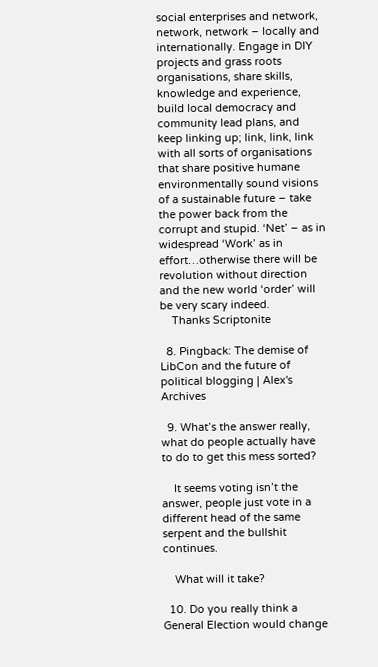social enterprises and network, network, network – locally and internationally. Engage in DIY projects and grass roots organisations, share skills, knowledge and experience, build local democracy and community lead plans, and keep linking up; link, link, link with all sorts of organisations that share positive humane environmentally sound visions of a sustainable future – take the power back from the corrupt and stupid. ‘Net’ – as in widespread ‘Work’ as in effort…otherwise there will be revolution without direction and the new world ‘order’ will be very scary indeed.
    Thanks Scriptonite

  8. Pingback: The demise of LibCon and the future of political blogging | Alex's Archives

  9. What’s the answer really, what do people actually have to do to get this mess sorted?

    It seems voting isn’t the answer, people just vote in a different head of the same serpent and the bullshit continues.

    What will it take?

  10. Do you really think a General Election would change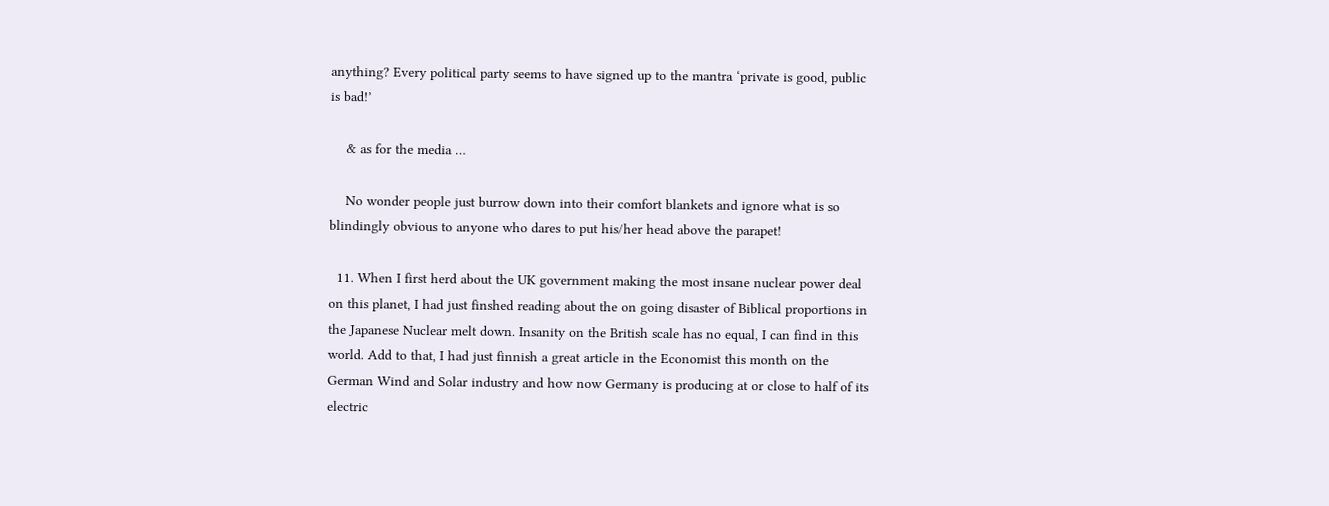anything? Every political party seems to have signed up to the mantra ‘private is good, public is bad!’

    & as for the media …

    No wonder people just burrow down into their comfort blankets and ignore what is so blindingly obvious to anyone who dares to put his/her head above the parapet!

  11. When I first herd about the UK government making the most insane nuclear power deal on this planet, I had just finshed reading about the on going disaster of Biblical proportions in the Japanese Nuclear melt down. Insanity on the British scale has no equal, I can find in this world. Add to that, I had just finnish a great article in the Economist this month on the German Wind and Solar industry and how now Germany is producing at or close to half of its electric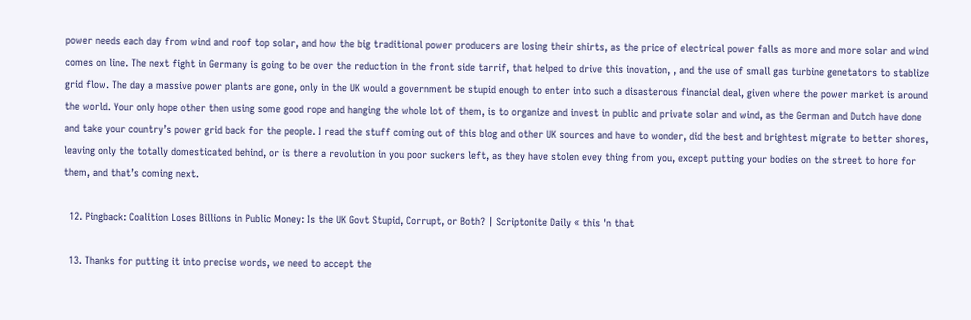power needs each day from wind and roof top solar, and how the big traditional power producers are losing their shirts, as the price of electrical power falls as more and more solar and wind comes on line. The next fight in Germany is going to be over the reduction in the front side tarrif, that helped to drive this inovation, , and the use of small gas turbine genetators to stablize grid flow. The day a massive power plants are gone, only in the UK would a government be stupid enough to enter into such a disasterous financial deal, given where the power market is around the world. Your only hope other then using some good rope and hanging the whole lot of them, is to organize and invest in public and private solar and wind, as the German and Dutch have done and take your country’s power grid back for the people. I read the stuff coming out of this blog and other UK sources and have to wonder, did the best and brightest migrate to better shores, leaving only the totally domesticated behind, or is there a revolution in you poor suckers left, as they have stolen evey thing from you, except putting your bodies on the street to hore for them, and that’s coming next.

  12. Pingback: Coalition Loses Billions in Public Money: Is the UK Govt Stupid, Corrupt, or Both? | Scriptonite Daily « this 'n that

  13. Thanks for putting it into precise words, we need to accept the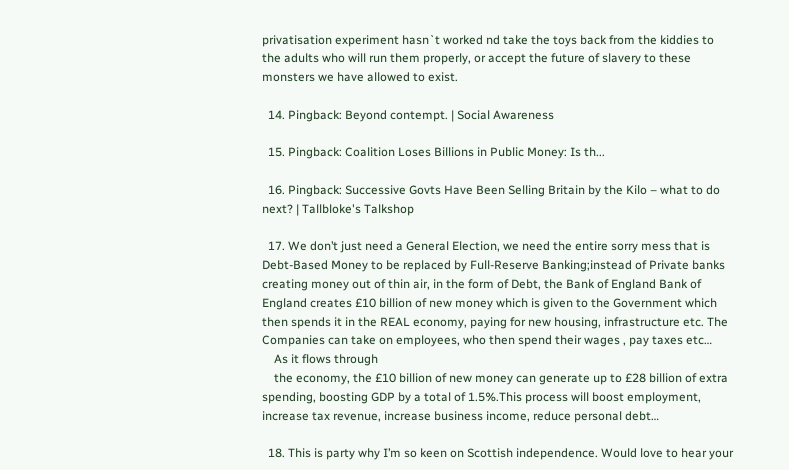privatisation experiment hasn`t worked nd take the toys back from the kiddies to the adults who will run them properly, or accept the future of slavery to these monsters we have allowed to exist.

  14. Pingback: Beyond contempt. | Social Awareness

  15. Pingback: Coalition Loses Billions in Public Money: Is th...

  16. Pingback: Successive Govts Have Been Selling Britain by the Kilo – what to do next? | Tallbloke's Talkshop

  17. We don’t just need a General Election, we need the entire sorry mess that is Debt-Based Money to be replaced by Full-Reserve Banking;instead of Private banks creating money out of thin air, in the form of Debt, the Bank of England Bank of England creates £10 billion of new money which is given to the Government which then spends it in the REAL economy, paying for new housing, infrastructure etc. The Companies can take on employees, who then spend their wages , pay taxes etc…
    As it flows through
    the economy, the £10 billion of new money can generate up to £28 billion of extra spending, boosting GDP by a total of 1.5%.This process will boost employment, increase tax revenue, increase business income, reduce personal debt…

  18. This is party why I’m so keen on Scottish independence. Would love to hear your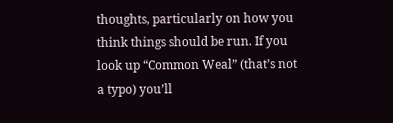thoughts, particularly on how you think things should be run. If you look up “Common Weal” (that’s not a typo) you’ll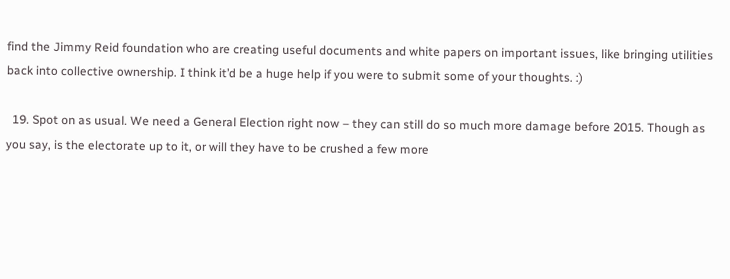find the Jimmy Reid foundation who are creating useful documents and white papers on important issues, like bringing utilities back into collective ownership. I think it’d be a huge help if you were to submit some of your thoughts. :)

  19. Spot on as usual. We need a General Election right now – they can still do so much more damage before 2015. Though as you say, is the electorate up to it, or will they have to be crushed a few more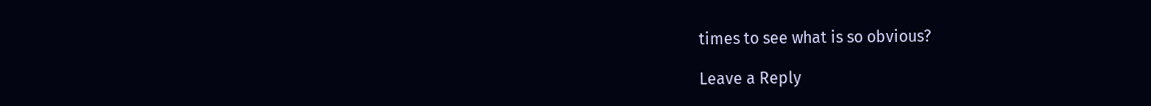times to see what is so obvious?

Leave a Reply